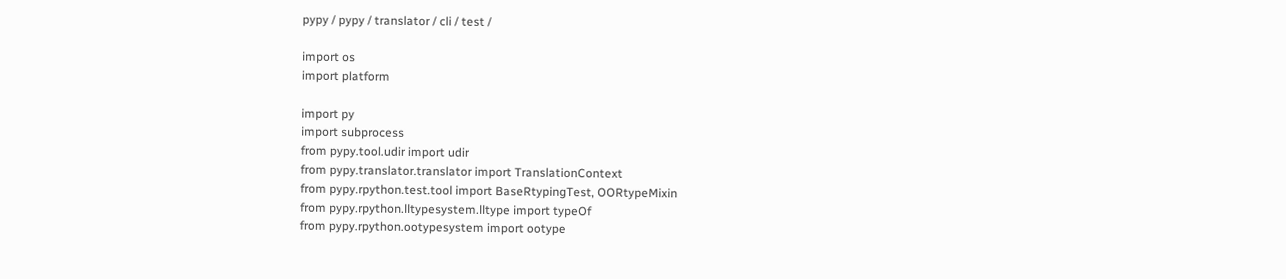pypy / pypy / translator / cli / test /

import os
import platform

import py
import subprocess
from pypy.tool.udir import udir
from pypy.translator.translator import TranslationContext
from pypy.rpython.test.tool import BaseRtypingTest, OORtypeMixin
from pypy.rpython.lltypesystem.lltype import typeOf
from pypy.rpython.ootypesystem import ootype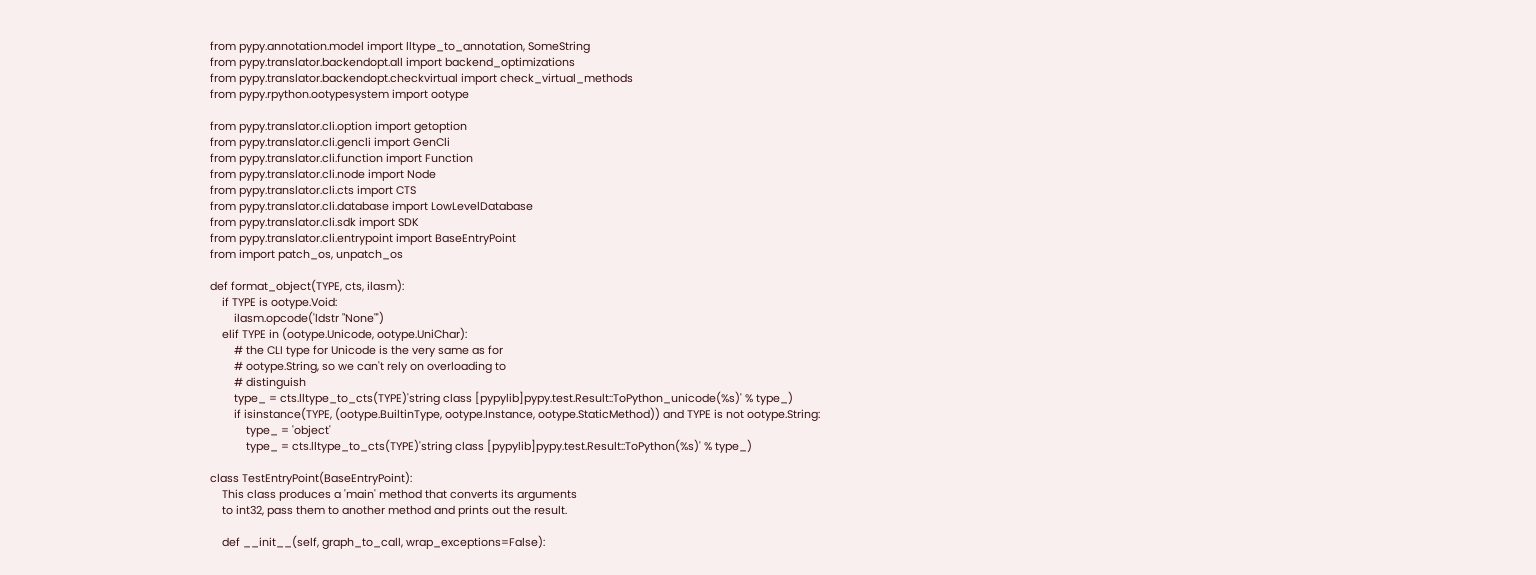from pypy.annotation.model import lltype_to_annotation, SomeString
from pypy.translator.backendopt.all import backend_optimizations
from pypy.translator.backendopt.checkvirtual import check_virtual_methods
from pypy.rpython.ootypesystem import ootype

from pypy.translator.cli.option import getoption
from pypy.translator.cli.gencli import GenCli
from pypy.translator.cli.function import Function
from pypy.translator.cli.node import Node
from pypy.translator.cli.cts import CTS
from pypy.translator.cli.database import LowLevelDatabase
from pypy.translator.cli.sdk import SDK
from pypy.translator.cli.entrypoint import BaseEntryPoint
from import patch_os, unpatch_os

def format_object(TYPE, cts, ilasm):
    if TYPE is ootype.Void:
        ilasm.opcode('ldstr "None"')
    elif TYPE in (ootype.Unicode, ootype.UniChar):
        # the CLI type for Unicode is the very same as for
        # ootype.String, so we can't rely on overloading to
        # distinguish
        type_ = cts.lltype_to_cts(TYPE)'string class [pypylib]pypy.test.Result::ToPython_unicode(%s)' % type_)
        if isinstance(TYPE, (ootype.BuiltinType, ootype.Instance, ootype.StaticMethod)) and TYPE is not ootype.String:
            type_ = 'object'
            type_ = cts.lltype_to_cts(TYPE)'string class [pypylib]pypy.test.Result::ToPython(%s)' % type_)

class TestEntryPoint(BaseEntryPoint):
    This class produces a 'main' method that converts its arguments
    to int32, pass them to another method and prints out the result.

    def __init__(self, graph_to_call, wrap_exceptions=False):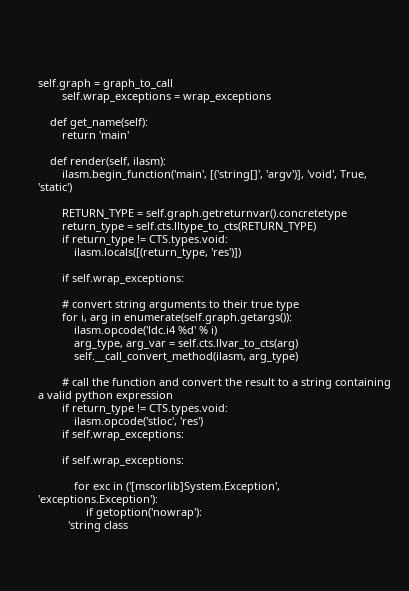self.graph = graph_to_call
        self.wrap_exceptions = wrap_exceptions

    def get_name(self):
        return 'main'

    def render(self, ilasm):
        ilasm.begin_function('main', [('string[]', 'argv')], 'void', True, 'static')

        RETURN_TYPE = self.graph.getreturnvar().concretetype
        return_type = self.cts.lltype_to_cts(RETURN_TYPE)
        if return_type != CTS.types.void:
            ilasm.locals([(return_type, 'res')])

        if self.wrap_exceptions:

        # convert string arguments to their true type
        for i, arg in enumerate(self.graph.getargs()):
            ilasm.opcode('ldc.i4 %d' % i)
            arg_type, arg_var = self.cts.llvar_to_cts(arg)
            self.__call_convert_method(ilasm, arg_type)

        # call the function and convert the result to a string containing a valid python expression
        if return_type != CTS.types.void:
            ilasm.opcode('stloc', 'res')
        if self.wrap_exceptions:

        if self.wrap_exceptions:

            for exc in ('[mscorlib]System.Exception', 'exceptions.Exception'):
                if getoption('nowrap'):
          'string class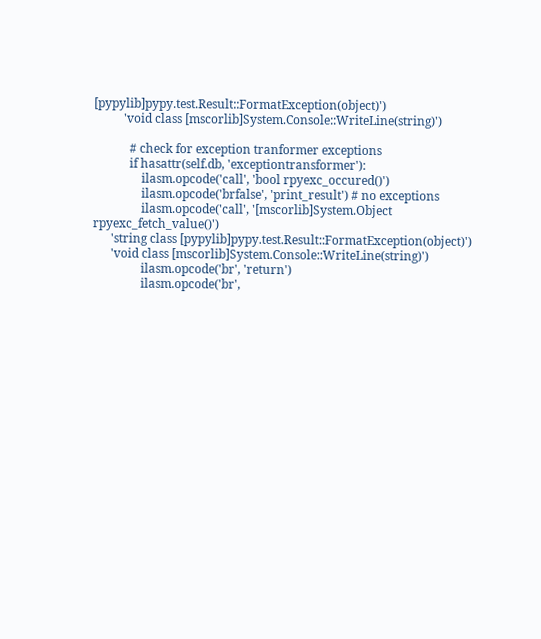[pypylib]pypy.test.Result::FormatException(object)')
          'void class [mscorlib]System.Console::WriteLine(string)')

            # check for exception tranformer exceptions
            if hasattr(self.db, 'exceptiontransformer'):
                ilasm.opcode('call', 'bool rpyexc_occured()')
                ilasm.opcode('brfalse', 'print_result') # no exceptions
                ilasm.opcode('call', '[mscorlib]System.Object rpyexc_fetch_value()')
      'string class [pypylib]pypy.test.Result::FormatException(object)')
      'void class [mscorlib]System.Console::WriteLine(string)')
                ilasm.opcode('br', 'return')
                ilasm.opcode('br',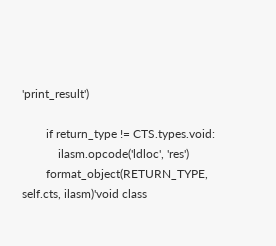'print_result')

        if return_type != CTS.types.void:
            ilasm.opcode('ldloc', 'res')
        format_object(RETURN_TYPE, self.cts, ilasm)'void class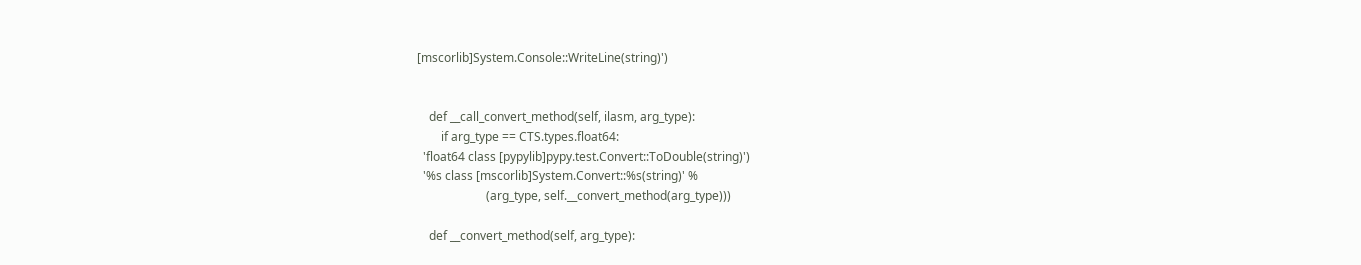[mscorlib]System.Console::WriteLine(string)')


    def __call_convert_method(self, ilasm, arg_type):
        if arg_type == CTS.types.float64:
  'float64 class [pypylib]pypy.test.Convert::ToDouble(string)')
  '%s class [mscorlib]System.Convert::%s(string)' %
                       (arg_type, self.__convert_method(arg_type)))

    def __convert_method(self, arg_type):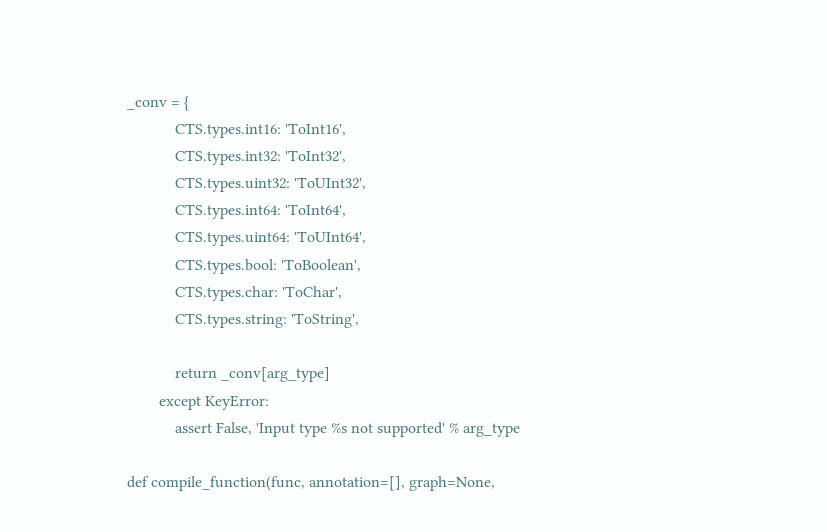_conv = {
            CTS.types.int16: 'ToInt16',
            CTS.types.int32: 'ToInt32',
            CTS.types.uint32: 'ToUInt32',
            CTS.types.int64: 'ToInt64',
            CTS.types.uint64: 'ToUInt64',
            CTS.types.bool: 'ToBoolean',
            CTS.types.char: 'ToChar',
            CTS.types.string: 'ToString',

            return _conv[arg_type]
        except KeyError:
            assert False, 'Input type %s not supported' % arg_type

def compile_function(func, annotation=[], graph=None,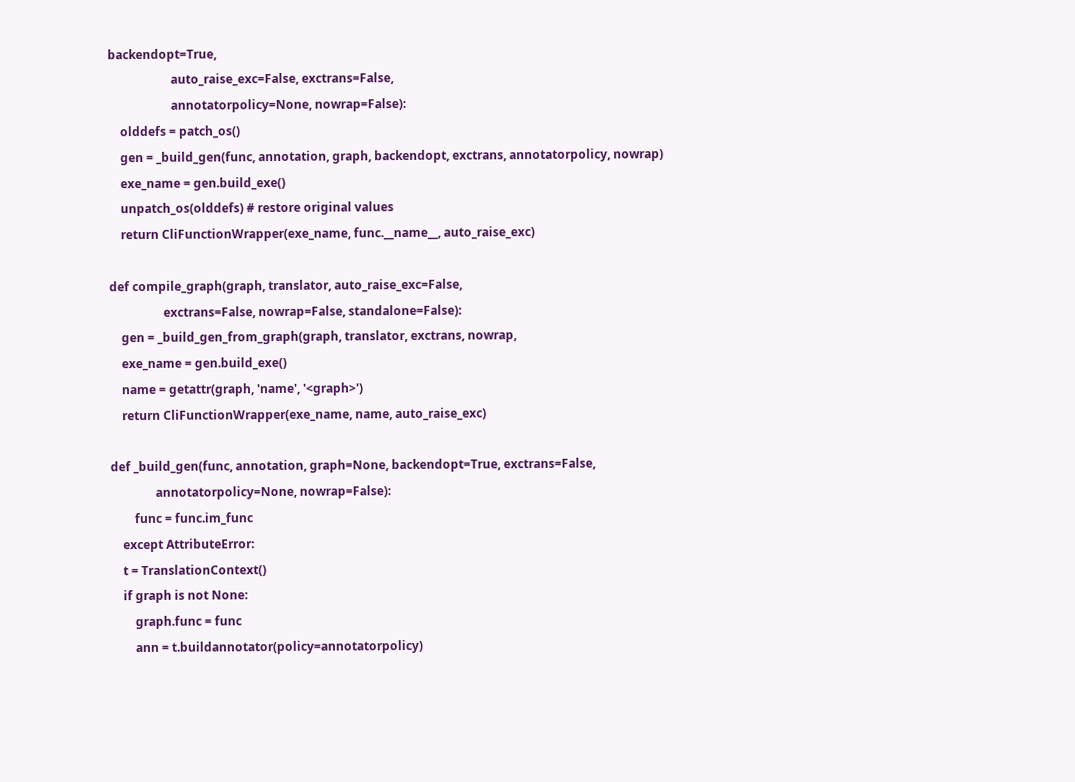backendopt=True,
                     auto_raise_exc=False, exctrans=False,
                     annotatorpolicy=None, nowrap=False):
    olddefs = patch_os()
    gen = _build_gen(func, annotation, graph, backendopt, exctrans, annotatorpolicy, nowrap)
    exe_name = gen.build_exe()
    unpatch_os(olddefs) # restore original values
    return CliFunctionWrapper(exe_name, func.__name__, auto_raise_exc)

def compile_graph(graph, translator, auto_raise_exc=False,
                  exctrans=False, nowrap=False, standalone=False):
    gen = _build_gen_from_graph(graph, translator, exctrans, nowrap,
    exe_name = gen.build_exe()
    name = getattr(graph, 'name', '<graph>')
    return CliFunctionWrapper(exe_name, name, auto_raise_exc)

def _build_gen(func, annotation, graph=None, backendopt=True, exctrans=False,
               annotatorpolicy=None, nowrap=False):
        func = func.im_func
    except AttributeError:
    t = TranslationContext()
    if graph is not None:
        graph.func = func
        ann = t.buildannotator(policy=annotatorpolicy)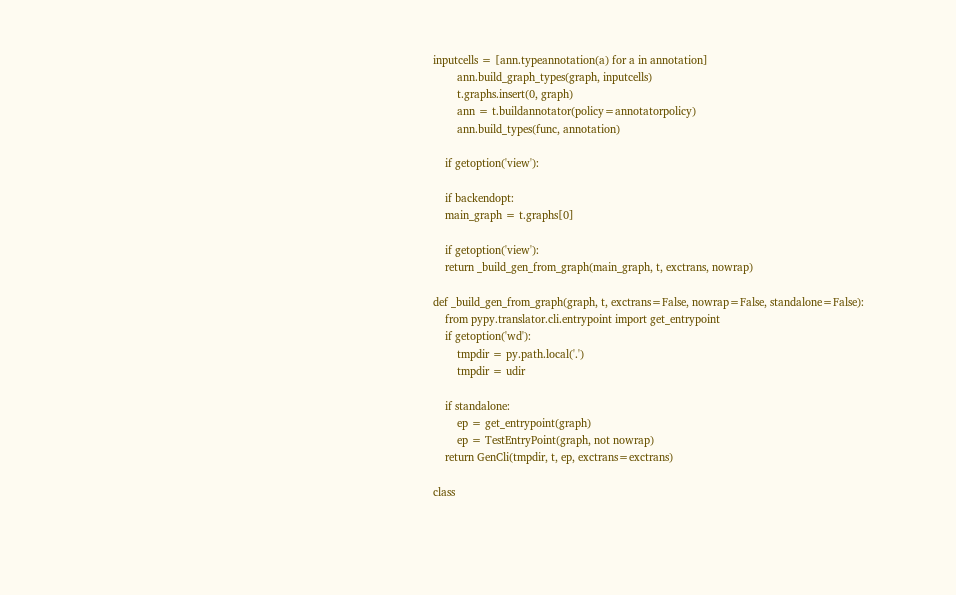inputcells = [ann.typeannotation(a) for a in annotation]
        ann.build_graph_types(graph, inputcells)
        t.graphs.insert(0, graph)
        ann = t.buildannotator(policy=annotatorpolicy)
        ann.build_types(func, annotation)

    if getoption('view'):

    if backendopt:
    main_graph = t.graphs[0]

    if getoption('view'):
    return _build_gen_from_graph(main_graph, t, exctrans, nowrap)

def _build_gen_from_graph(graph, t, exctrans=False, nowrap=False, standalone=False):
    from pypy.translator.cli.entrypoint import get_entrypoint
    if getoption('wd'):
        tmpdir = py.path.local('.')
        tmpdir = udir

    if standalone:
        ep = get_entrypoint(graph)
        ep = TestEntryPoint(graph, not nowrap)
    return GenCli(tmpdir, t, ep, exctrans=exctrans)

class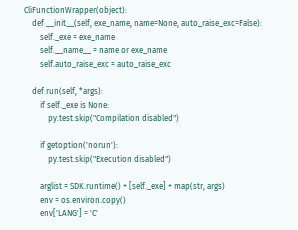CliFunctionWrapper(object):
    def __init__(self, exe_name, name=None, auto_raise_exc=False):
        self._exe = exe_name
        self.__name__ = name or exe_name
        self.auto_raise_exc = auto_raise_exc

    def run(self, *args):
        if self._exe is None:
            py.test.skip("Compilation disabled")

        if getoption('norun'):
            py.test.skip("Execution disabled")

        arglist = SDK.runtime() + [self._exe] + map(str, args)
        env = os.environ.copy()
        env['LANG'] = 'C'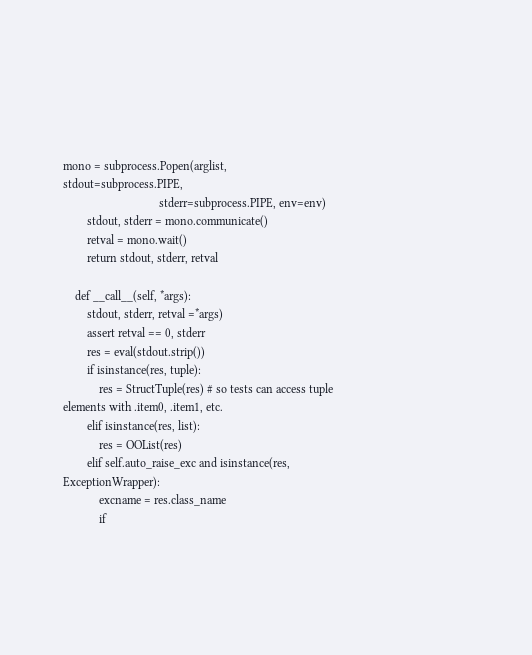mono = subprocess.Popen(arglist, stdout=subprocess.PIPE,
                                stderr=subprocess.PIPE, env=env)
        stdout, stderr = mono.communicate()
        retval = mono.wait()
        return stdout, stderr, retval

    def __call__(self, *args):
        stdout, stderr, retval =*args)
        assert retval == 0, stderr
        res = eval(stdout.strip())
        if isinstance(res, tuple):
            res = StructTuple(res) # so tests can access tuple elements with .item0, .item1, etc.
        elif isinstance(res, list):
            res = OOList(res)
        elif self.auto_raise_exc and isinstance(res, ExceptionWrapper):
            excname = res.class_name
            if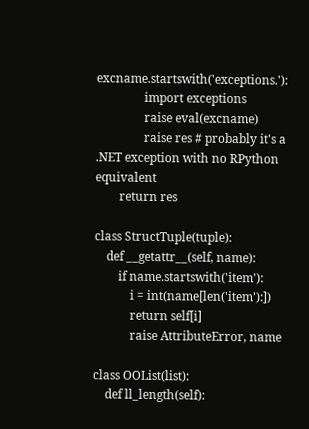excname.startswith('exceptions.'):
                import exceptions
                raise eval(excname)
                raise res # probably it's a .NET exception with no RPython equivalent
        return res

class StructTuple(tuple):
    def __getattr__(self, name):
        if name.startswith('item'):
            i = int(name[len('item'):])
            return self[i]
            raise AttributeError, name

class OOList(list):
    def ll_length(self):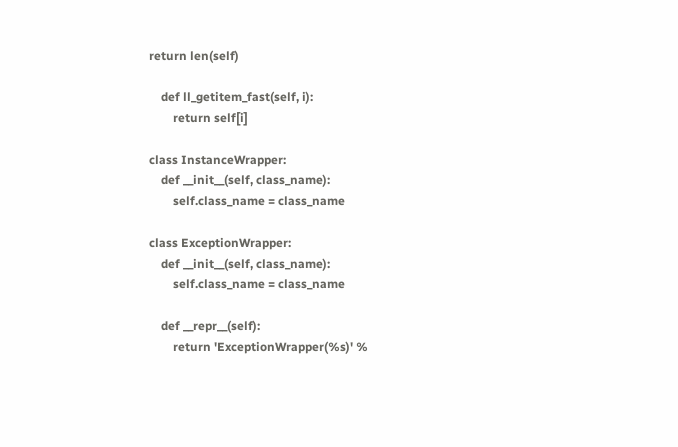return len(self)

    def ll_getitem_fast(self, i):
        return self[i]

class InstanceWrapper:
    def __init__(self, class_name):
        self.class_name = class_name

class ExceptionWrapper:
    def __init__(self, class_name):
        self.class_name = class_name

    def __repr__(self):
        return 'ExceptionWrapper(%s)' %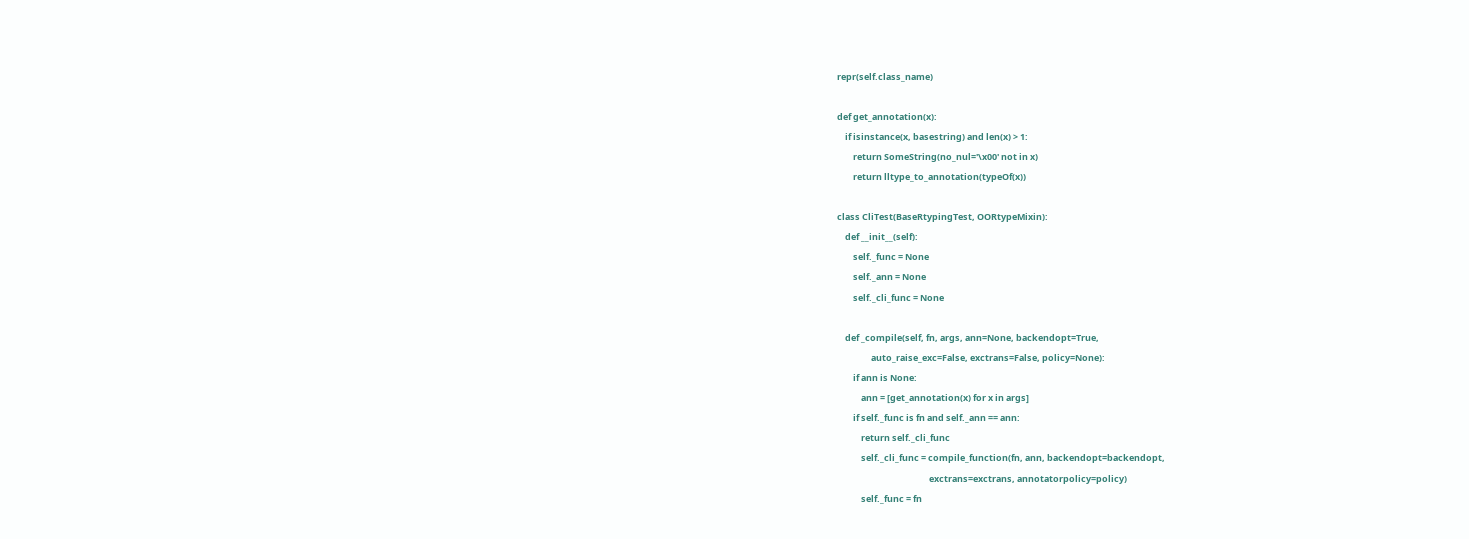repr(self.class_name)

def get_annotation(x):
    if isinstance(x, basestring) and len(x) > 1:
        return SomeString(no_nul='\x00' not in x)
        return lltype_to_annotation(typeOf(x))

class CliTest(BaseRtypingTest, OORtypeMixin):
    def __init__(self):
        self._func = None
        self._ann = None
        self._cli_func = None

    def _compile(self, fn, args, ann=None, backendopt=True,
                 auto_raise_exc=False, exctrans=False, policy=None):
        if ann is None:
            ann = [get_annotation(x) for x in args]
        if self._func is fn and self._ann == ann:
            return self._cli_func
            self._cli_func = compile_function(fn, ann, backendopt=backendopt,
                                              exctrans=exctrans, annotatorpolicy=policy)
            self._func = fn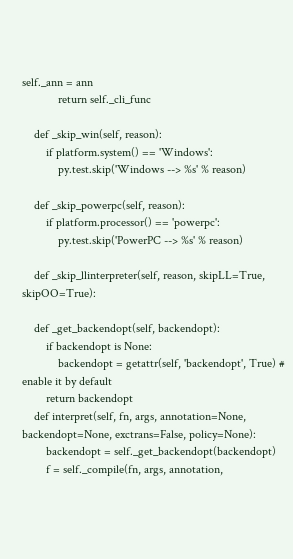self._ann = ann
            return self._cli_func

    def _skip_win(self, reason):
        if platform.system() == 'Windows':
            py.test.skip('Windows --> %s' % reason)

    def _skip_powerpc(self, reason):
        if platform.processor() == 'powerpc':
            py.test.skip('PowerPC --> %s' % reason)

    def _skip_llinterpreter(self, reason, skipLL=True, skipOO=True):

    def _get_backendopt(self, backendopt):
        if backendopt is None:
            backendopt = getattr(self, 'backendopt', True) # enable it by default
        return backendopt
    def interpret(self, fn, args, annotation=None, backendopt=None, exctrans=False, policy=None):
        backendopt = self._get_backendopt(backendopt)
        f = self._compile(fn, args, annotation,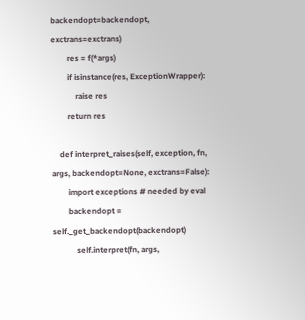backendopt=backendopt, exctrans=exctrans)
        res = f(*args)
        if isinstance(res, ExceptionWrapper):
            raise res
        return res

    def interpret_raises(self, exception, fn, args, backendopt=None, exctrans=False):
        import exceptions # needed by eval
        backendopt = self._get_backendopt(backendopt)
            self.interpret(fn, args,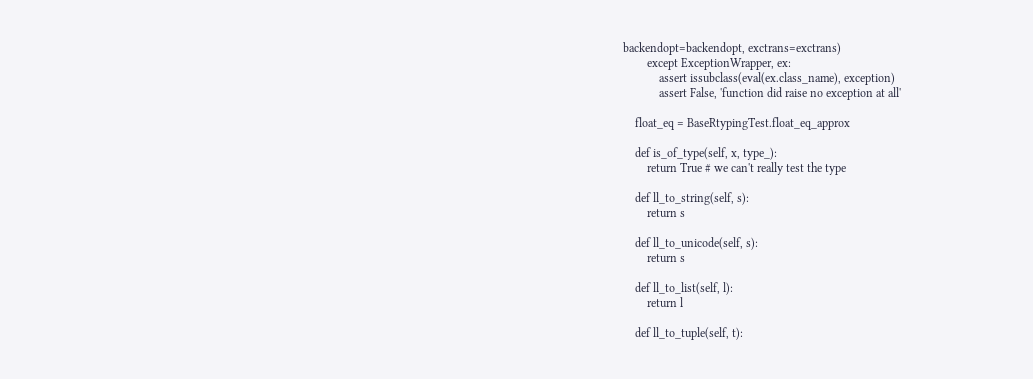backendopt=backendopt, exctrans=exctrans)
        except ExceptionWrapper, ex:
            assert issubclass(eval(ex.class_name), exception)
            assert False, 'function did raise no exception at all'

    float_eq = BaseRtypingTest.float_eq_approx

    def is_of_type(self, x, type_):
        return True # we can't really test the type

    def ll_to_string(self, s):
        return s

    def ll_to_unicode(self, s):
        return s

    def ll_to_list(self, l):
        return l

    def ll_to_tuple(self, t):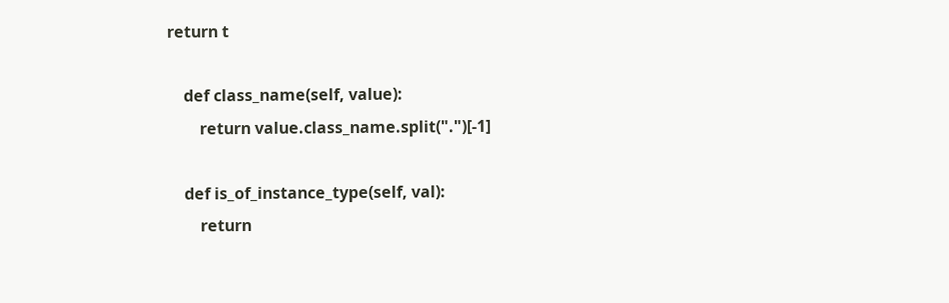return t

    def class_name(self, value):
        return value.class_name.split(".")[-1]

    def is_of_instance_type(self, val):
        return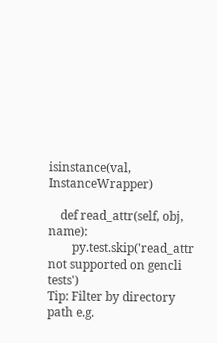isinstance(val, InstanceWrapper)

    def read_attr(self, obj, name):
        py.test.skip('read_attr not supported on gencli tests')
Tip: Filter by directory path e.g.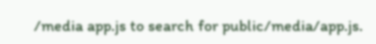/media app.js to search for public/media/app.js.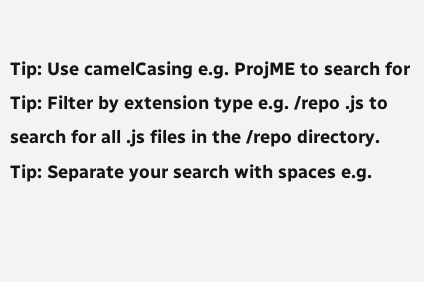Tip: Use camelCasing e.g. ProjME to search for
Tip: Filter by extension type e.g. /repo .js to search for all .js files in the /repo directory.
Tip: Separate your search with spaces e.g.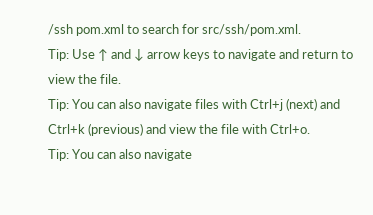/ssh pom.xml to search for src/ssh/pom.xml.
Tip: Use ↑ and ↓ arrow keys to navigate and return to view the file.
Tip: You can also navigate files with Ctrl+j (next) and Ctrl+k (previous) and view the file with Ctrl+o.
Tip: You can also navigate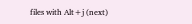files with Alt+j (next)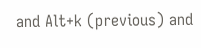and Alt+k (previous) and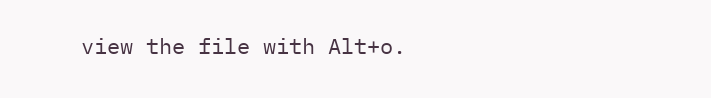view the file with Alt+o.